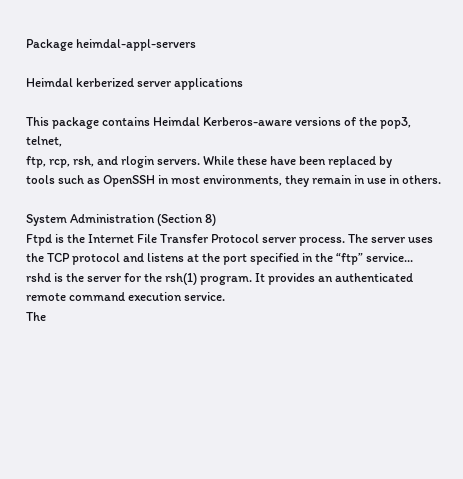Package heimdal-appl-servers

Heimdal kerberized server applications

This package contains Heimdal Kerberos-aware versions of the pop3, telnet,
ftp, rcp, rsh, and rlogin servers. While these have been replaced by
tools such as OpenSSH in most environments, they remain in use in others.

System Administration (Section 8)
Ftpd is the Internet File Transfer Protocol server process. The server uses the TCP protocol and listens at the port specified in the “ftp” service...
rshd is the server for the rsh(1) program. It provides an authenticated remote command execution service.
The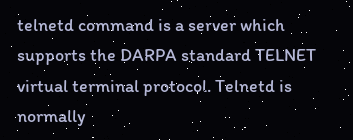telnetd command is a server which supports the DARPA standard TELNET virtual terminal protocol. Telnetd is normally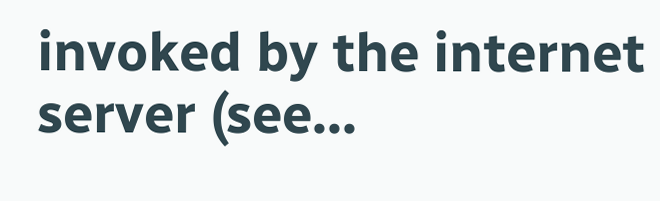invoked by the internet server (see...